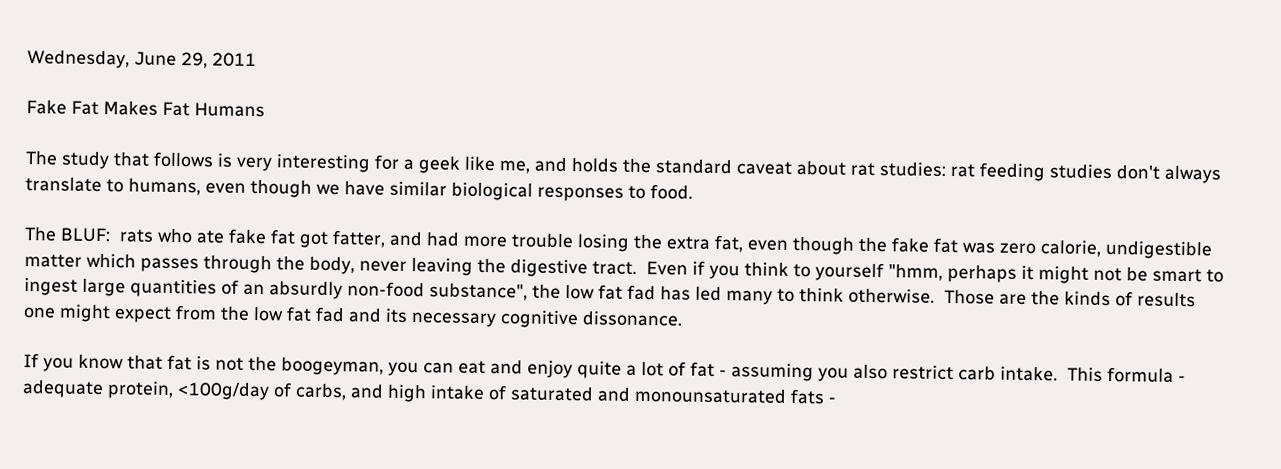Wednesday, June 29, 2011

Fake Fat Makes Fat Humans

The study that follows is very interesting for a geek like me, and holds the standard caveat about rat studies: rat feeding studies don't always translate to humans, even though we have similar biological responses to food.

The BLUF:  rats who ate fake fat got fatter, and had more trouble losing the extra fat, even though the fake fat was zero calorie, undigestible matter which passes through the body, never leaving the digestive tract.  Even if you think to yourself "hmm, perhaps it might not be smart to ingest large quantities of an absurdly non-food substance", the low fat fad has led many to think otherwise.  Those are the kinds of results one might expect from the low fat fad and its necessary cognitive dissonance.

If you know that fat is not the boogeyman, you can eat and enjoy quite a lot of fat - assuming you also restrict carb intake.  This formula - adequate protein, <100g/day of carbs, and high intake of saturated and monounsaturated fats -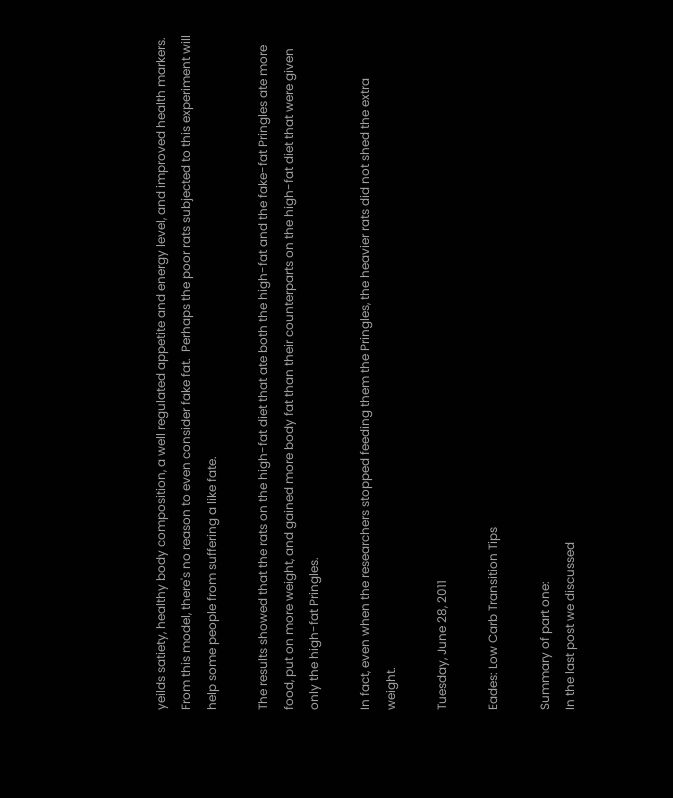yeilds satiety, healthy body composition, a well regulated appetite and energy level, and improved health markers.  From this model, there's no reason to even consider fake fat.  Perhaps the poor rats subjected to this experiment will help some people from suffering a like fate.

The results showed that the rats on the high-fat diet that ate both the high-fat and the fake-fat Pringles ate more food, put on more weight, and gained more body fat than their counterparts on the high-fat diet that were given only the high-fat Pringles.

In fact, even when the researchers stopped feeding them the Pringles, the heavier rats did not shed the extra weight.

Tuesday, June 28, 2011

Eades: Low Carb Transition Tips

Summary of part one:
In the last post we discussed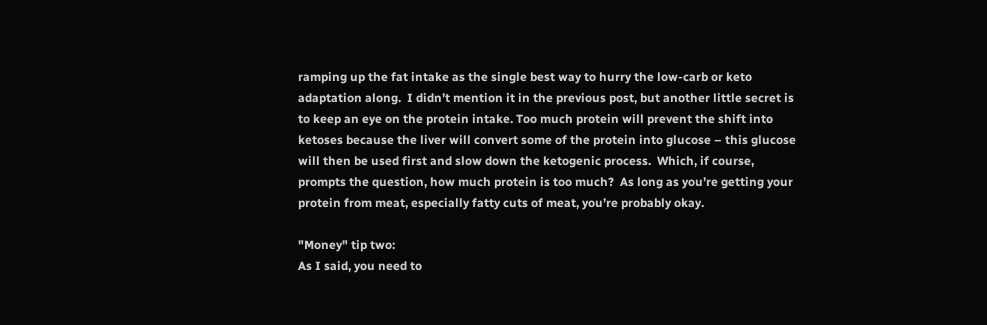ramping up the fat intake as the single best way to hurry the low-carb or keto adaptation along.  I didn’t mention it in the previous post, but another little secret is to keep an eye on the protein intake. Too much protein will prevent the shift into ketoses because the liver will convert some of the protein into glucose – this glucose will then be used first and slow down the ketogenic process.  Which, if course, prompts the question, how much protein is too much?  As long as you’re getting your protein from meat, especially fatty cuts of meat, you’re probably okay.

"Money" tip two:
As I said, you need to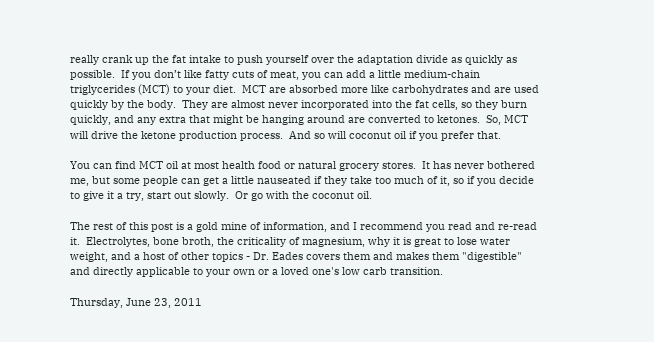really crank up the fat intake to push yourself over the adaptation divide as quickly as possible.  If you don’t like fatty cuts of meat, you can add a little medium-chain triglycerides (MCT) to your diet.  MCT are absorbed more like carbohydrates and are used quickly by the body.  They are almost never incorporated into the fat cells, so they burn quickly, and any extra that might be hanging around are converted to ketones.  So, MCT will drive the ketone production process.  And so will coconut oil if you prefer that.

You can find MCT oil at most health food or natural grocery stores.  It has never bothered me, but some people can get a little nauseated if they take too much of it, so if you decide to give it a try, start out slowly.  Or go with the coconut oil.

The rest of this post is a gold mine of information, and I recommend you read and re-read it.  Electrolytes, bone broth, the criticality of magnesium, why it is great to lose water weight, and a host of other topics - Dr. Eades covers them and makes them "digestible" and directly applicable to your own or a loved one's low carb transition.

Thursday, June 23, 2011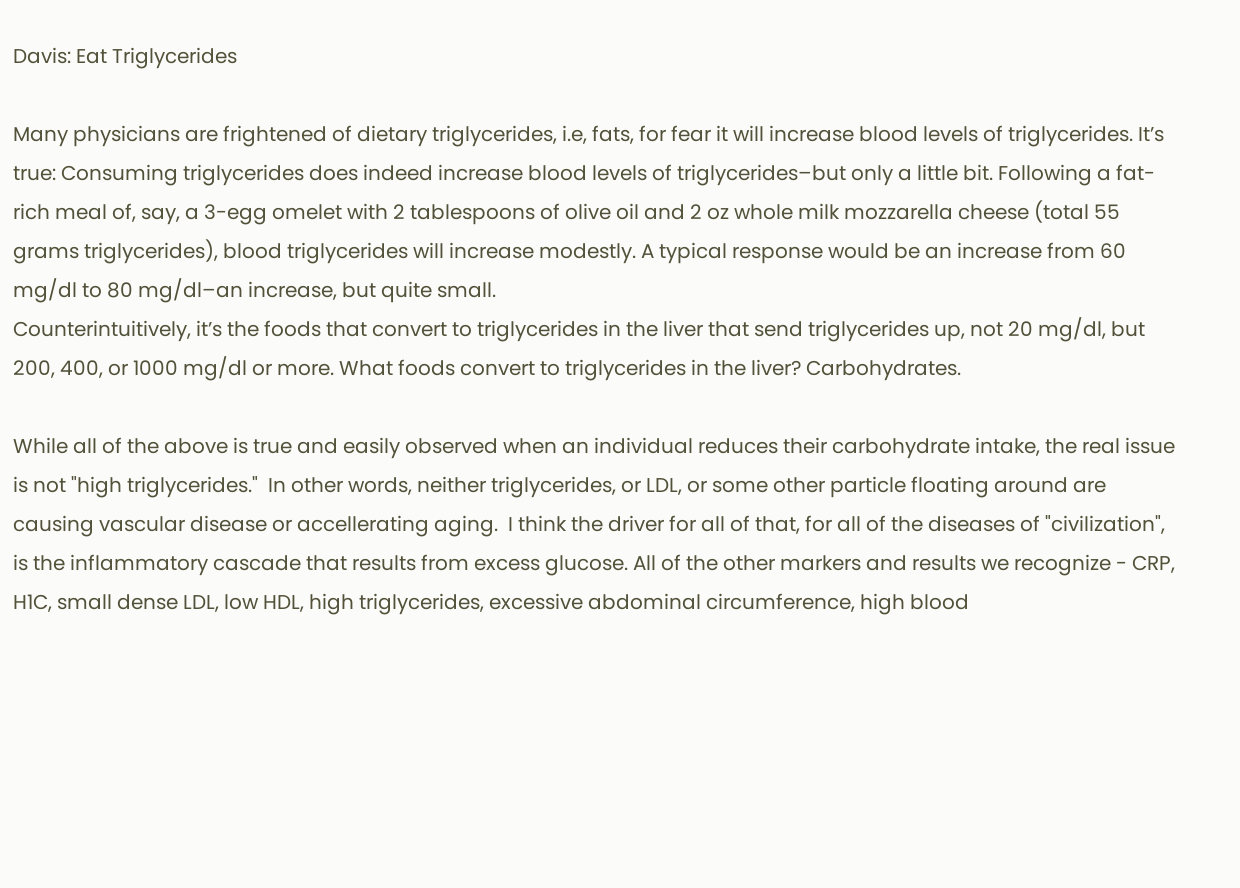Davis: Eat Triglycerides

Many physicians are frightened of dietary triglycerides, i.e, fats, for fear it will increase blood levels of triglycerides. It’s true: Consuming triglycerides does indeed increase blood levels of triglycerides–but only a little bit. Following a fat-rich meal of, say, a 3-egg omelet with 2 tablespoons of olive oil and 2 oz whole milk mozzarella cheese (total 55 grams triglycerides), blood triglycerides will increase modestly. A typical response would be an increase from 60 mg/dl to 80 mg/dl–an increase, but quite small.
Counterintuitively, it’s the foods that convert to triglycerides in the liver that send triglycerides up, not 20 mg/dl, but 200, 400, or 1000 mg/dl or more. What foods convert to triglycerides in the liver? Carbohydrates.

While all of the above is true and easily observed when an individual reduces their carbohydrate intake, the real issue is not "high triglycerides."  In other words, neither triglycerides, or LDL, or some other particle floating around are causing vascular disease or accellerating aging.  I think the driver for all of that, for all of the diseases of "civilization", is the inflammatory cascade that results from excess glucose. All of the other markers and results we recognize - CRP, H1C, small dense LDL, low HDL, high triglycerides, excessive abdominal circumference, high blood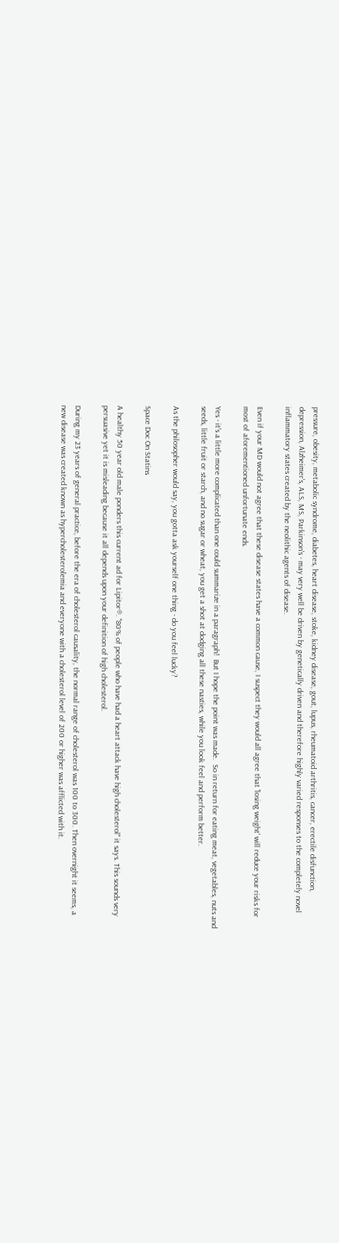pressure, obesity, metabolic syndrome, diabetes, heart disease, stoke, kidney disease, gout, lupus, rheumatoid arthritis, cancer, erectile disfunction, depression, Alzheimer's, ALS, MS, Parkinson's - may very well be driven by genetically driven and therefore highly varied responses to the completely novel inflammatory states created by the neolithic agents of disease.

Even if your MD would not agree that these disease states have a common cause, I suspect they would all agree that 'losing weight' will reduce your risks for most of aforementioned unfortunate ends.

Yes - it's a little more complicated than one could summarize in a paragraph!  But I hope the point was made.  So in return for eating meat, vegetables, nuts and seeds, little fruit or starch, and no sugar or wheat, you get a shot at dodging all these nasties, while you look feel and perform better.

As the philosopher would say, you gotta ask yourself one thing - do you feel lucky?

Space Doc On Statins

A healthy 50 year old male ponders this current ad for Lipitor®. "80% of people who have had a heart attack have high cholesterol" it says. This sounds very persuasive yet it is misleading because it all depends upon your definition of high cholesterol.

During my 23 years of general practice, before the era of cholesterol causality, the normal range of cholesterol was 100 to 300. Then overnight it seems, a new disease was created known as hypercholesterolemia and everyone with a cholesterol level of 200 or higher was afflicted with it.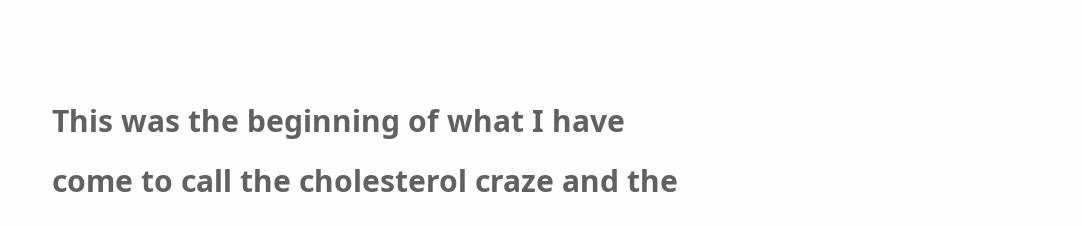This was the beginning of what I have come to call the cholesterol craze and the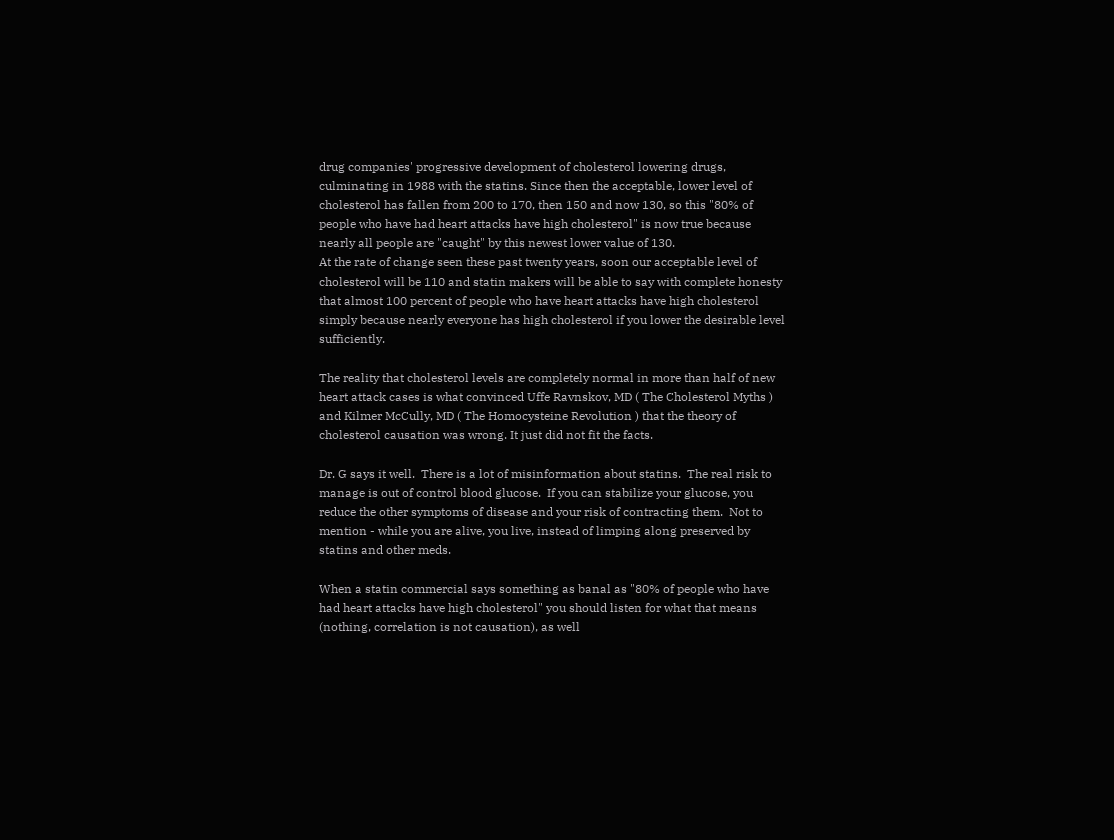drug companies' progressive development of cholesterol lowering drugs, culminating in 1988 with the statins. Since then the acceptable, lower level of cholesterol has fallen from 200 to 170, then 150 and now 130, so this "80% of people who have had heart attacks have high cholesterol" is now true because nearly all people are "caught" by this newest lower value of 130.
At the rate of change seen these past twenty years, soon our acceptable level of cholesterol will be 110 and statin makers will be able to say with complete honesty that almost 100 percent of people who have heart attacks have high cholesterol simply because nearly everyone has high cholesterol if you lower the desirable level sufficiently.

The reality that cholesterol levels are completely normal in more than half of new heart attack cases is what convinced Uffe Ravnskov, MD ( The Cholesterol Myths ) and Kilmer McCully, MD ( The Homocysteine Revolution ) that the theory of cholesterol causation was wrong. It just did not fit the facts.

Dr. G says it well.  There is a lot of misinformation about statins.  The real risk to manage is out of control blood glucose.  If you can stabilize your glucose, you reduce the other symptoms of disease and your risk of contracting them.  Not to mention - while you are alive, you live, instead of limping along preserved by statins and other meds.

When a statin commercial says something as banal as "80% of people who have had heart attacks have high cholesterol" you should listen for what that means (nothing, correlation is not causation), as well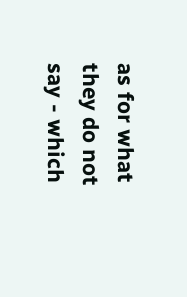as for what they do not say - which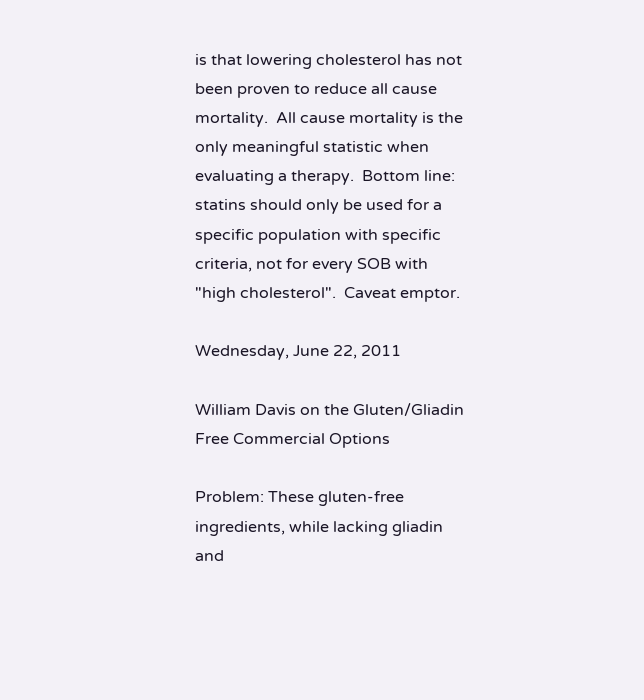is that lowering cholesterol has not been proven to reduce all cause mortality.  All cause mortality is the only meaningful statistic when evaluating a therapy.  Bottom line:  statins should only be used for a specific population with specific criteria, not for every SOB with "high cholesterol".  Caveat emptor.

Wednesday, June 22, 2011

William Davis on the Gluten/Gliadin Free Commercial Options

Problem: These gluten-free ingredients, while lacking gliadin and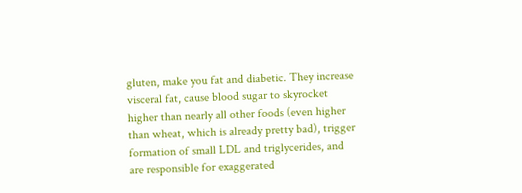gluten, make you fat and diabetic. They increase visceral fat, cause blood sugar to skyrocket higher than nearly all other foods (even higher than wheat, which is already pretty bad), trigger formation of small LDL and triglycerides, and are responsible for exaggerated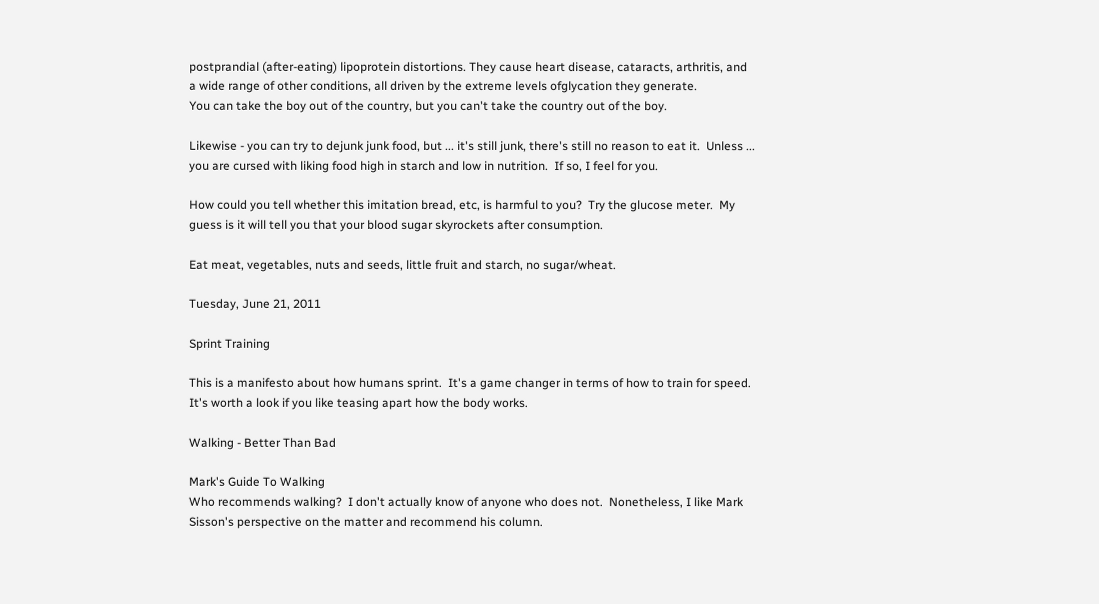postprandial (after-eating) lipoprotein distortions. They cause heart disease, cataracts, arthritis, and a wide range of other conditions, all driven by the extreme levels ofglycation they generate.
You can take the boy out of the country, but you can't take the country out of the boy.

Likewise - you can try to dejunk junk food, but ... it's still junk, there's still no reason to eat it.  Unless ... you are cursed with liking food high in starch and low in nutrition.  If so, I feel for you.

How could you tell whether this imitation bread, etc, is harmful to you?  Try the glucose meter.  My guess is it will tell you that your blood sugar skyrockets after consumption.

Eat meat, vegetables, nuts and seeds, little fruit and starch, no sugar/wheat.

Tuesday, June 21, 2011

Sprint Training

This is a manifesto about how humans sprint.  It's a game changer in terms of how to train for speed.  It's worth a look if you like teasing apart how the body works.

Walking - Better Than Bad

Mark's Guide To Walking
Who recommends walking?  I don't actually know of anyone who does not.  Nonetheless, I like Mark Sisson's perspective on the matter and recommend his column.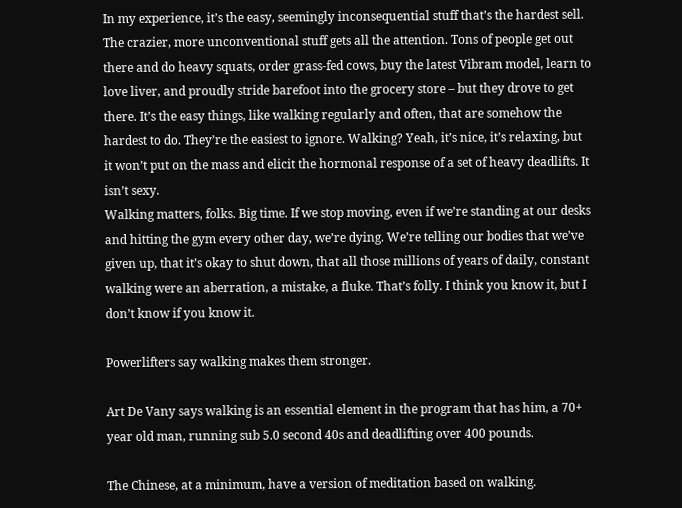In my experience, it’s the easy, seemingly inconsequential stuff that’s the hardest sell. The crazier, more unconventional stuff gets all the attention. Tons of people get out there and do heavy squats, order grass-fed cows, buy the latest Vibram model, learn to love liver, and proudly stride barefoot into the grocery store – but they drove to get there. It’s the easy things, like walking regularly and often, that are somehow the hardest to do. They’re the easiest to ignore. Walking? Yeah, it’s nice, it’s relaxing, but it won’t put on the mass and elicit the hormonal response of a set of heavy deadlifts. It isn’t sexy.
Walking matters, folks. Big time. If we stop moving, even if we’re standing at our desks and hitting the gym every other day, we’re dying. We’re telling our bodies that we’ve given up, that it’s okay to shut down, that all those millions of years of daily, constant walking were an aberration, a mistake, a fluke. That’s folly. I think you know it, but I don’t know if you know it.

Powerlifters say walking makes them stronger.

Art De Vany says walking is an essential element in the program that has him, a 70+ year old man, running sub 5.0 second 40s and deadlifting over 400 pounds.

The Chinese, at a minimum, have a version of meditation based on walking.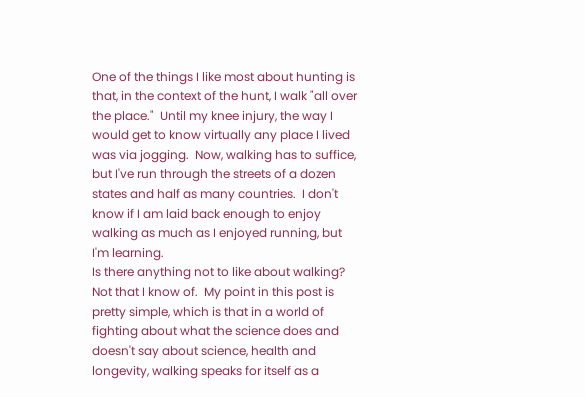One of the things I like most about hunting is that, in the context of the hunt, I walk "all over the place."  Until my knee injury, the way I would get to know virtually any place I lived was via jogging.  Now, walking has to suffice, but I've run through the streets of a dozen states and half as many countries.  I don't know if I am laid back enough to enjoy walking as much as I enjoyed running, but I'm learning.
Is there anything not to like about walking?  Not that I know of.  My point in this post is pretty simple, which is that in a world of fighting about what the science does and doesn't say about science, health and longevity, walking speaks for itself as a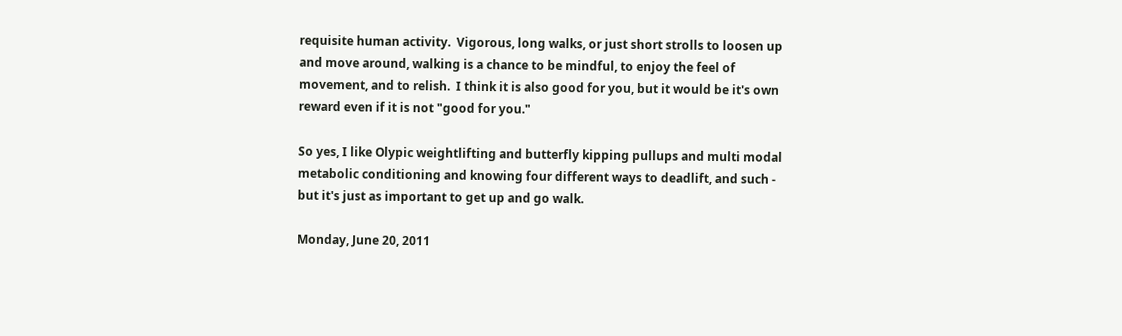requisite human activity.  Vigorous, long walks, or just short strolls to loosen up and move around, walking is a chance to be mindful, to enjoy the feel of movement, and to relish.  I think it is also good for you, but it would be it's own reward even if it is not "good for you."

So yes, I like Olypic weightlifting and butterfly kipping pullups and multi modal metabolic conditioning and knowing four different ways to deadlift, and such - but it's just as important to get up and go walk.

Monday, June 20, 2011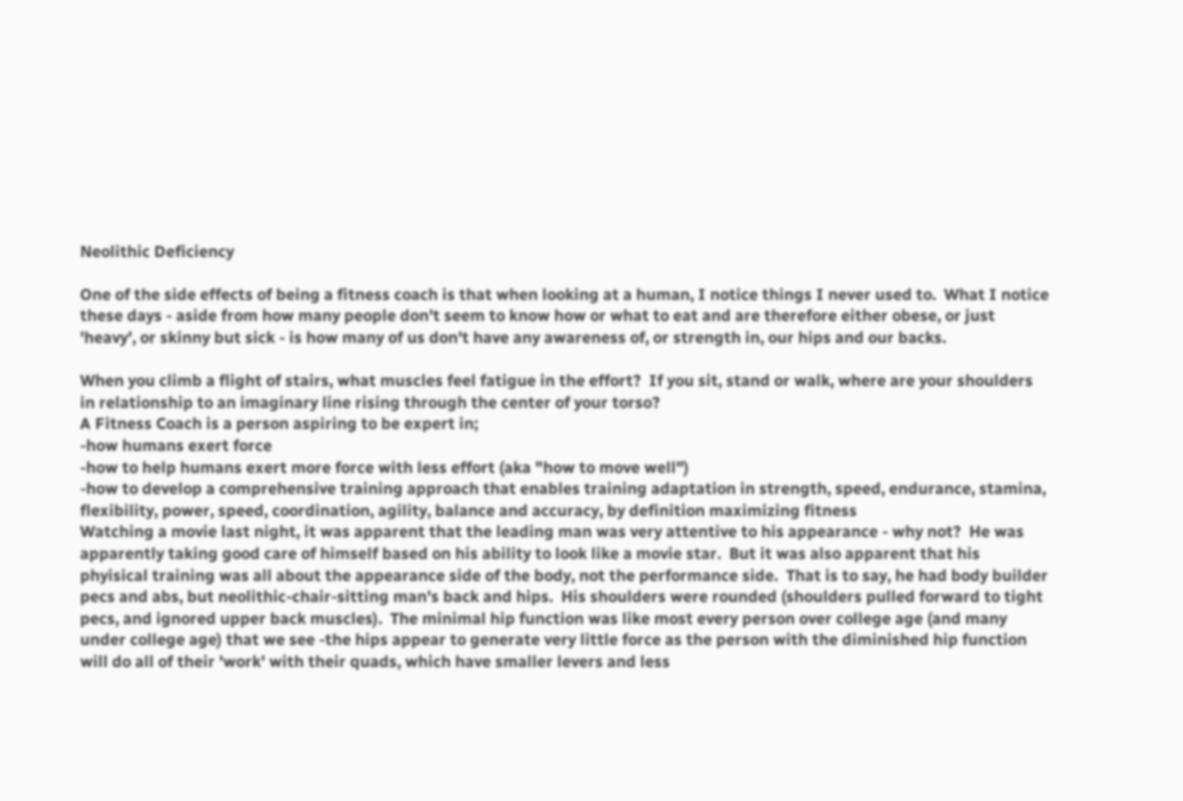Neolithic Deficiency

One of the side effects of being a fitness coach is that when looking at a human, I notice things I never used to.  What I notice these days - aside from how many people don't seem to know how or what to eat and are therefore either obese, or just 'heavy', or skinny but sick - is how many of us don't have any awareness of, or strength in, our hips and our backs.

When you climb a flight of stairs, what muscles feel fatigue in the effort?  If you sit, stand or walk, where are your shoulders in relationship to an imaginary line rising through the center of your torso?
A Fitness Coach is a person aspiring to be expert in;
-how humans exert force
-how to help humans exert more force with less effort (aka "how to move well")
-how to develop a comprehensive training approach that enables training adaptation in strength, speed, endurance, stamina, flexibility, power, speed, coordination, agility, balance and accuracy, by definition maximizing fitness
Watching a movie last night, it was apparent that the leading man was very attentive to his appearance - why not?  He was apparently taking good care of himself based on his ability to look like a movie star.  But it was also apparent that his phyisical training was all about the appearance side of the body, not the performance side.  That is to say, he had body builder pecs and abs, but neolithic-chair-sitting man's back and hips.  His shoulders were rounded (shoulders pulled forward to tight pecs, and ignored upper back muscles).  The minimal hip function was like most every person over college age (and many under college age) that we see -the hips appear to generate very little force as the person with the diminished hip function will do all of their 'work' with their quads, which have smaller levers and less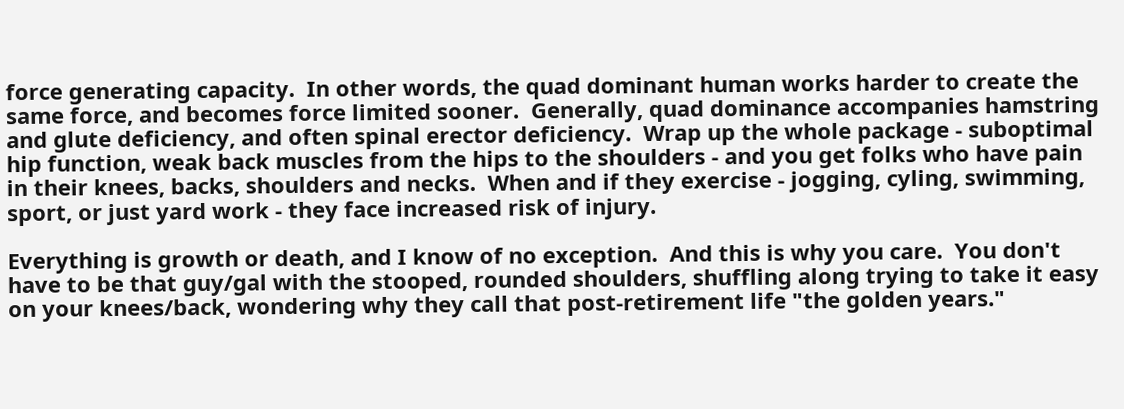force generating capacity.  In other words, the quad dominant human works harder to create the same force, and becomes force limited sooner.  Generally, quad dominance accompanies hamstring and glute deficiency, and often spinal erector deficiency.  Wrap up the whole package - suboptimal hip function, weak back muscles from the hips to the shoulders - and you get folks who have pain in their knees, backs, shoulders and necks.  When and if they exercise - jogging, cyling, swimming, sport, or just yard work - they face increased risk of injury.

Everything is growth or death, and I know of no exception.  And this is why you care.  You don't have to be that guy/gal with the stooped, rounded shoulders, shuffling along trying to take it easy on your knees/back, wondering why they call that post-retirement life "the golden years."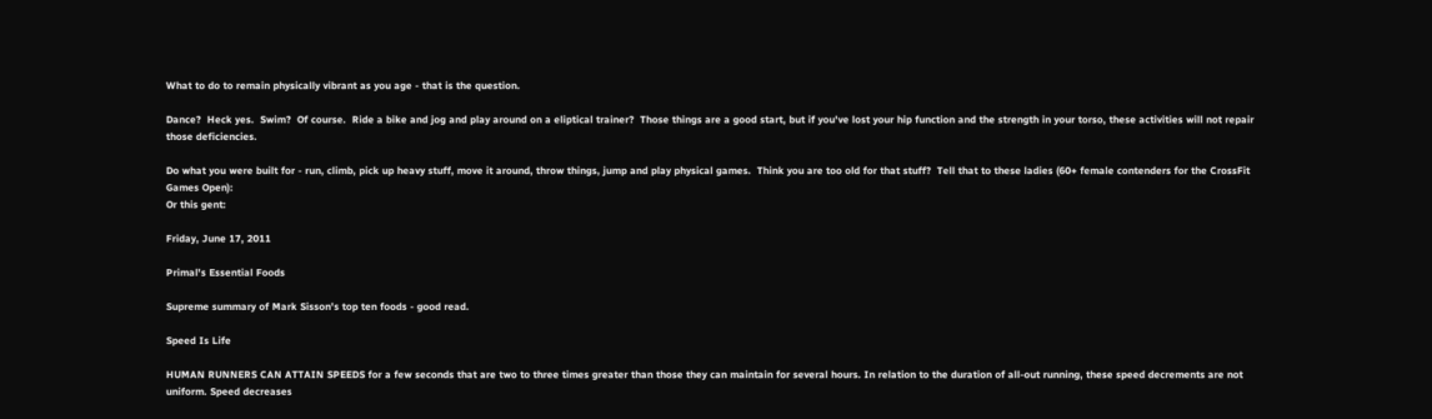What to do to remain physically vibrant as you age - that is the question.

Dance?  Heck yes.  Swim?  Of course.  Ride a bike and jog and play around on a eliptical trainer?  Those things are a good start, but if you've lost your hip function and the strength in your torso, these activities will not repair those deficiencies.

Do what you were built for - run, climb, pick up heavy stuff, move it around, throw things, jump and play physical games.  Think you are too old for that stuff?  Tell that to these ladies (60+ female contenders for the CrossFit Games Open):
Or this gent:

Friday, June 17, 2011

Primal's Essential Foods

Supreme summary of Mark Sisson's top ten foods - good read.

Speed Is Life

HUMAN RUNNERS CAN ATTAIN SPEEDS for a few seconds that are two to three times greater than those they can maintain for several hours. In relation to the duration of all-out running, these speed decrements are not uniform. Speed decreases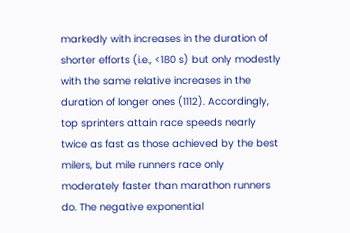markedly with increases in the duration of shorter efforts (i.e., <180 s) but only modestly with the same relative increases in the duration of longer ones (1112). Accordingly, top sprinters attain race speeds nearly twice as fast as those achieved by the best milers, but mile runners race only moderately faster than marathon runners do. The negative exponential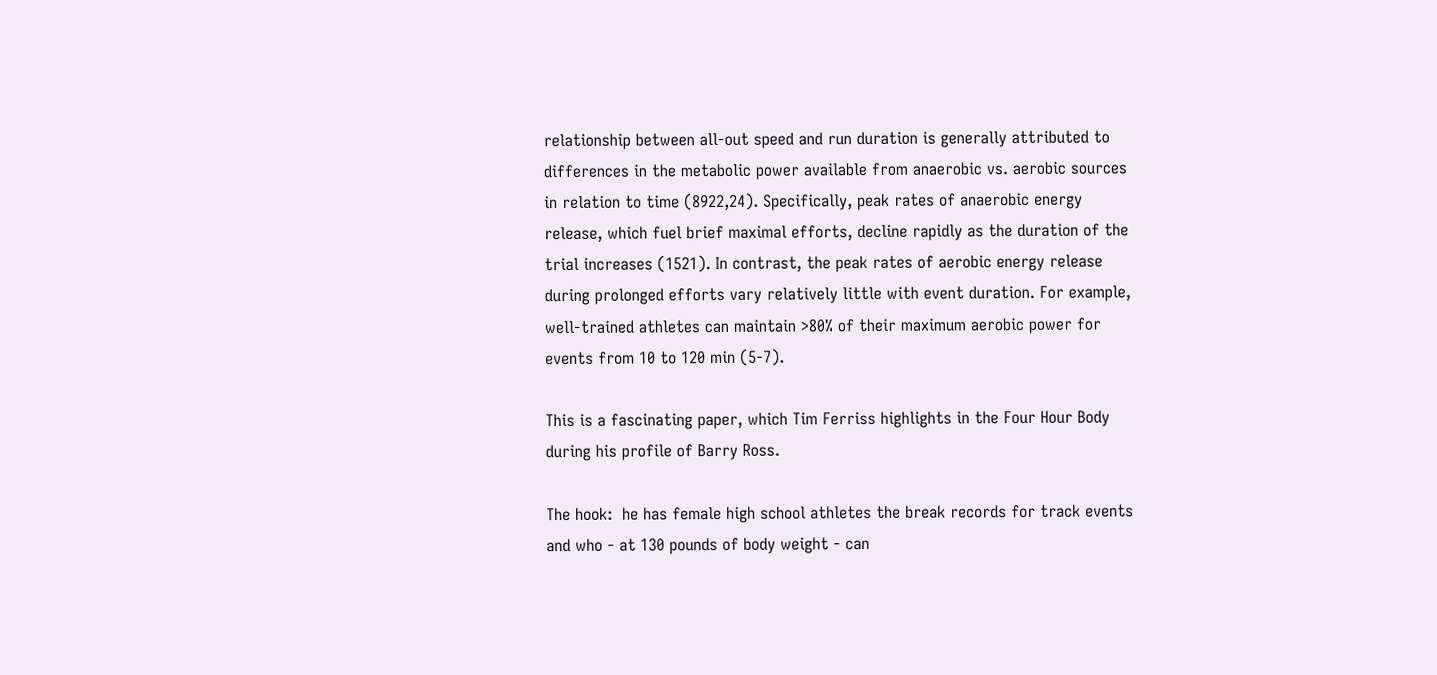relationship between all-out speed and run duration is generally attributed to differences in the metabolic power available from anaerobic vs. aerobic sources in relation to time (8922,24). Specifically, peak rates of anaerobic energy release, which fuel brief maximal efforts, decline rapidly as the duration of the trial increases (1521). In contrast, the peak rates of aerobic energy release during prolonged efforts vary relatively little with event duration. For example, well-trained athletes can maintain >80% of their maximum aerobic power for events from 10 to 120 min (5-7).

This is a fascinating paper, which Tim Ferriss highlights in the Four Hour Body during his profile of Barry Ross.

The hook:  he has female high school athletes the break records for track events and who - at 130 pounds of body weight - can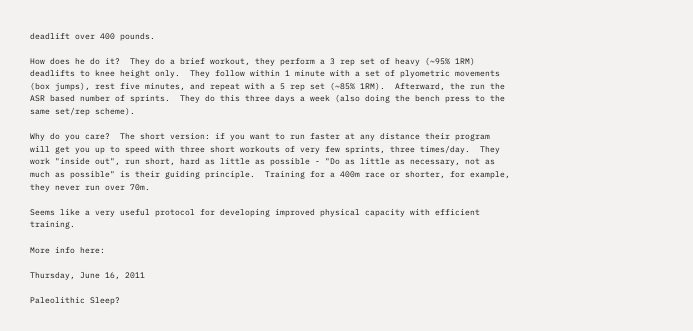deadlift over 400 pounds.

How does he do it?  They do a brief workout, they perform a 3 rep set of heavy (~95% 1RM) deadlifts to knee height only.  They follow within 1 minute with a set of plyometric movements (box jumps), rest five minutes, and repeat with a 5 rep set (~85% 1RM).  Afterward, the run the ASR based number of sprints.  They do this three days a week (also doing the bench press to the same set/rep scheme).

Why do you care?  The short version: if you want to run faster at any distance their program will get you up to speed with three short workouts of very few sprints, three times/day.  They work "inside out", run short, hard as little as possible - "Do as little as necessary, not as much as possible" is their guiding principle.  Training for a 400m race or shorter, for example, they never run over 70m.

Seems like a very useful protocol for developing improved physical capacity with efficient training.

More info here:

Thursday, June 16, 2011

Paleolithic Sleep?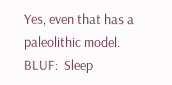Yes, even that has a paleolithic model.  BLUF:  Sleep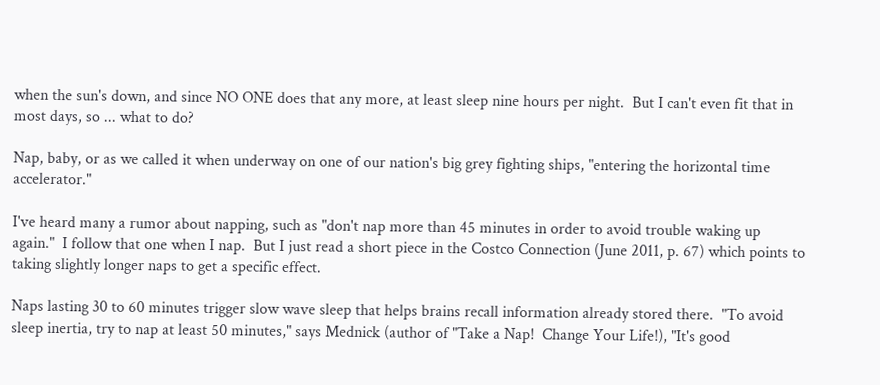when the sun's down, and since NO ONE does that any more, at least sleep nine hours per night.  But I can't even fit that in most days, so ... what to do?

Nap, baby, or as we called it when underway on one of our nation's big grey fighting ships, "entering the horizontal time accelerator."

I've heard many a rumor about napping, such as "don't nap more than 45 minutes in order to avoid trouble waking up again."  I follow that one when I nap.  But I just read a short piece in the Costco Connection (June 2011, p. 67) which points to taking slightly longer naps to get a specific effect.

Naps lasting 30 to 60 minutes trigger slow wave sleep that helps brains recall information already stored there.  "To avoid sleep inertia, try to nap at least 50 minutes," says Mednick (author of "Take a Nap!  Change Your Life!), "It's good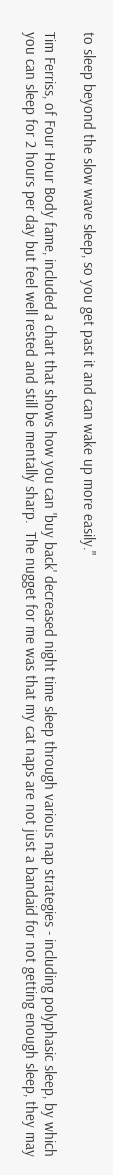to sleep beyond the slow wave sleep, so you get past it and can wake up more easily."

Tim Ferriss, of Four Hour Body fame, included a chart that shows how you can 'buy back' decreased night time sleep through various nap strategies - including polyphasic sleep, by which you can sleep for 2 hours per day but feel well rested and still be mentally sharp.  The nugget for me was that my cat naps are not just a bandaid for not getting enough sleep, they may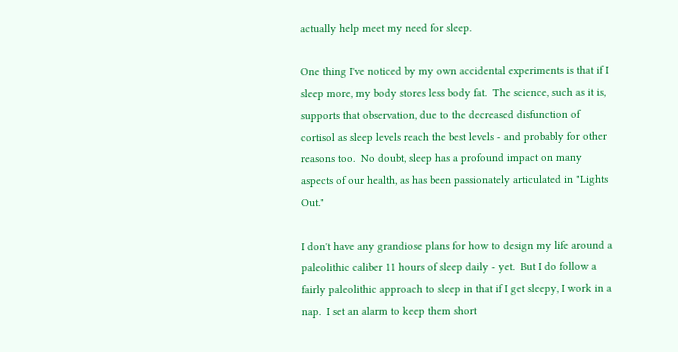actually help meet my need for sleep.

One thing I've noticed by my own accidental experiments is that if I sleep more, my body stores less body fat.  The science, such as it is, supports that observation, due to the decreased disfunction of cortisol as sleep levels reach the best levels - and probably for other reasons too.  No doubt, sleep has a profound impact on many aspects of our health, as has been passionately articulated in "Lights Out."

I don't have any grandiose plans for how to design my life around a paleolithic caliber 11 hours of sleep daily - yet.  But I do follow a fairly paleolithic approach to sleep in that if I get sleepy, I work in a nap.  I set an alarm to keep them short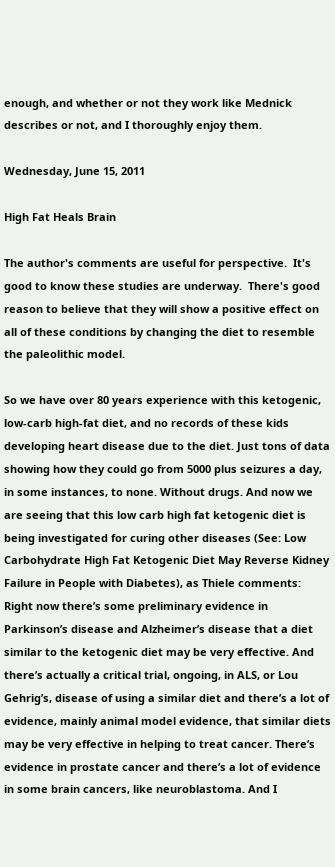enough, and whether or not they work like Mednick describes or not, and I thoroughly enjoy them.

Wednesday, June 15, 2011

High Fat Heals Brain

The author's comments are useful for perspective.  It's good to know these studies are underway.  There's good reason to believe that they will show a positive effect on all of these conditions by changing the diet to resemble the paleolithic model.

So we have over 80 years experience with this ketogenic, low-carb high-fat diet, and no records of these kids developing heart disease due to the diet. Just tons of data showing how they could go from 5000 plus seizures a day, in some instances, to none. Without drugs. And now we are seeing that this low carb high fat ketogenic diet is being investigated for curing other diseases (See: Low Carbohydrate High Fat Ketogenic Diet May Reverse Kidney Failure in People with Diabetes), as Thiele comments:
Right now there’s some preliminary evidence in Parkinson’s disease and Alzheimer’s disease that a diet similar to the ketogenic diet may be very effective. And there’s actually a critical trial, ongoing, in ALS, or Lou Gehrig’s, disease of using a similar diet and there’s a lot of evidence, mainly animal model evidence, that similar diets may be very effective in helping to treat cancer. There’s evidence in prostate cancer and there’s a lot of evidence in some brain cancers, like neuroblastoma. And I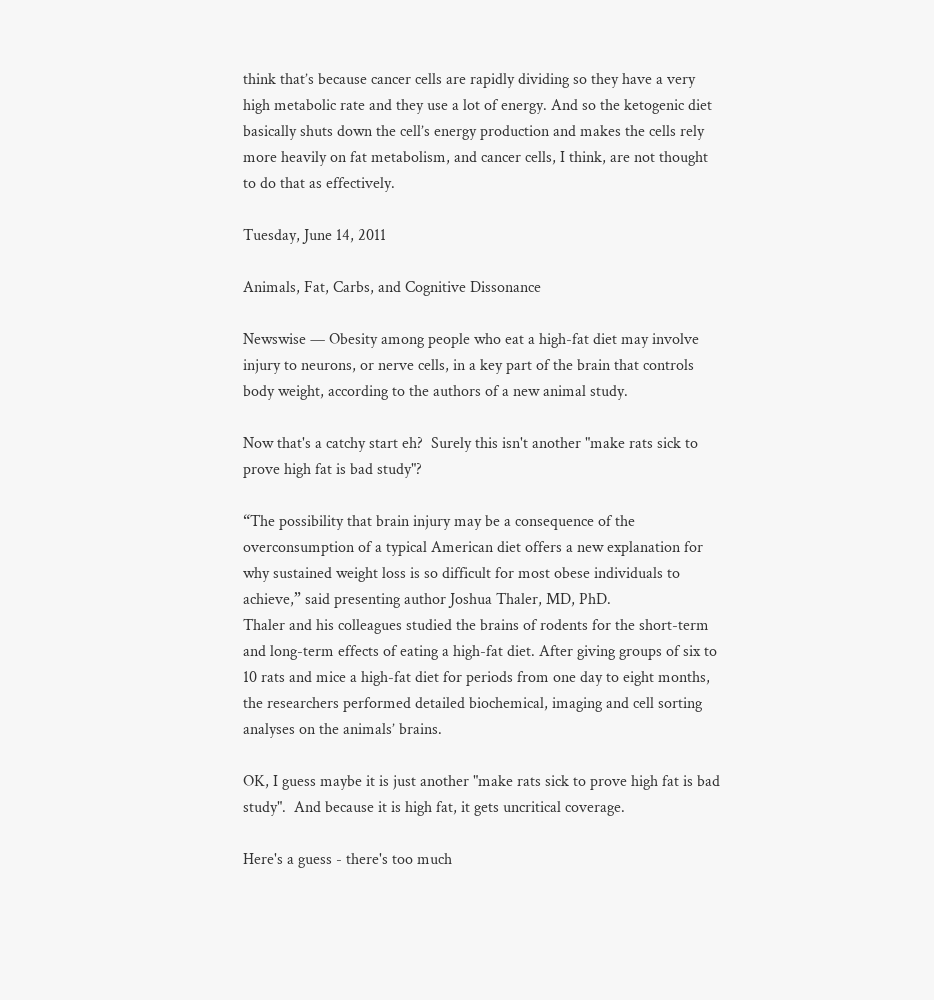think that’s because cancer cells are rapidly dividing so they have a very high metabolic rate and they use a lot of energy. And so the ketogenic diet basically shuts down the cell’s energy production and makes the cells rely more heavily on fat metabolism, and cancer cells, I think, are not thought to do that as effectively.

Tuesday, June 14, 2011

Animals, Fat, Carbs, and Cognitive Dissonance

Newswise — Obesity among people who eat a high-fat diet may involve injury to neurons, or nerve cells, in a key part of the brain that controls body weight, according to the authors of a new animal study.

Now that's a catchy start eh?  Surely this isn't another "make rats sick to prove high fat is bad study"?

“The possibility that brain injury may be a consequence of the overconsumption of a typical American diet offers a new explanation for why sustained weight loss is so difficult for most obese individuals to achieve,” said presenting author Joshua Thaler, MD, PhD.
Thaler and his colleagues studied the brains of rodents for the short-term and long-term effects of eating a high-fat diet. After giving groups of six to 10 rats and mice a high-fat diet for periods from one day to eight months, the researchers performed detailed biochemical, imaging and cell sorting analyses on the animals’ brains.

OK, I guess maybe it is just another "make rats sick to prove high fat is bad study".  And because it is high fat, it gets uncritical coverage.

Here's a guess - there's too much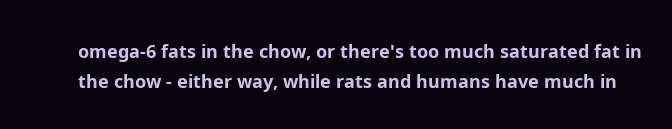omega-6 fats in the chow, or there's too much saturated fat in the chow - either way, while rats and humans have much in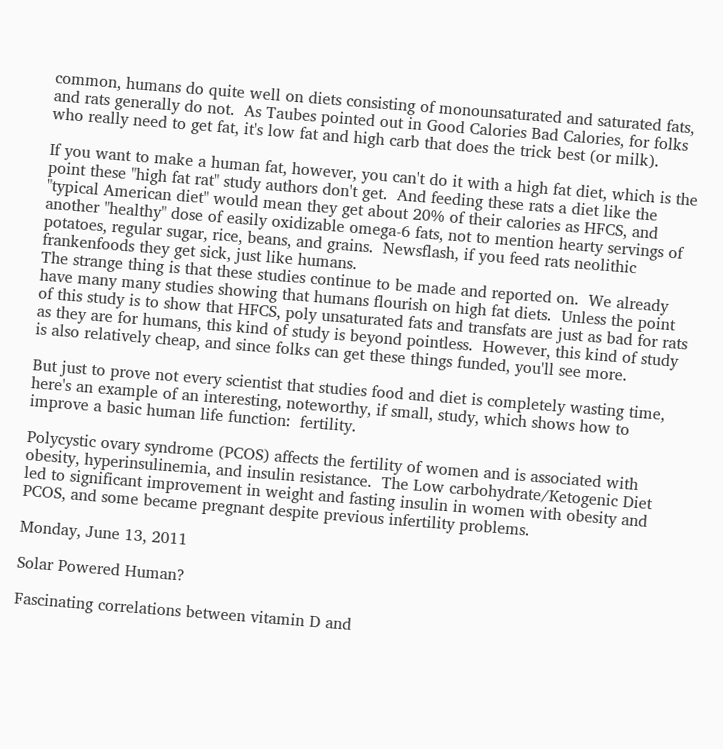common, humans do quite well on diets consisting of monounsaturated and saturated fats, and rats generally do not.  As Taubes pointed out in Good Calories Bad Calories, for folks who really need to get fat, it's low fat and high carb that does the trick best (or milk).

If you want to make a human fat, however, you can't do it with a high fat diet, which is the point these "high fat rat" study authors don't get.  And feeding these rats a diet like the "typical American diet" would mean they get about 20% of their calories as HFCS, and another "healthy" dose of easily oxidizable omega-6 fats, not to mention hearty servings of potatoes, regular sugar, rice, beans, and grains.  Newsflash, if you feed rats neolithic frankenfoods they get sick, just like humans.
The strange thing is that these studies continue to be made and reported on.  We already have many many studies showing that humans flourish on high fat diets.  Unless the point of this study is to show that HFCS, poly unsaturated fats and transfats are just as bad for rats as they are for humans, this kind of study is beyond pointless.  However, this kind of study is also relatively cheap, and since folks can get these things funded, you'll see more.

But just to prove not every scientist that studies food and diet is completely wasting time, here's an example of an interesting, noteworthy, if small, study, which shows how to improve a basic human life function:  fertility.

Polycystic ovary syndrome (PCOS) affects the fertility of women and is associated with obesity, hyperinsulinemia, and insulin resistance.  The Low carbohydrate/Ketogenic Diet led to significant improvement in weight and fasting insulin in women with obesity and PCOS, and some became pregnant despite previous infertility problems.

Monday, June 13, 2011

Solar Powered Human?

Fascinating correlations between vitamin D and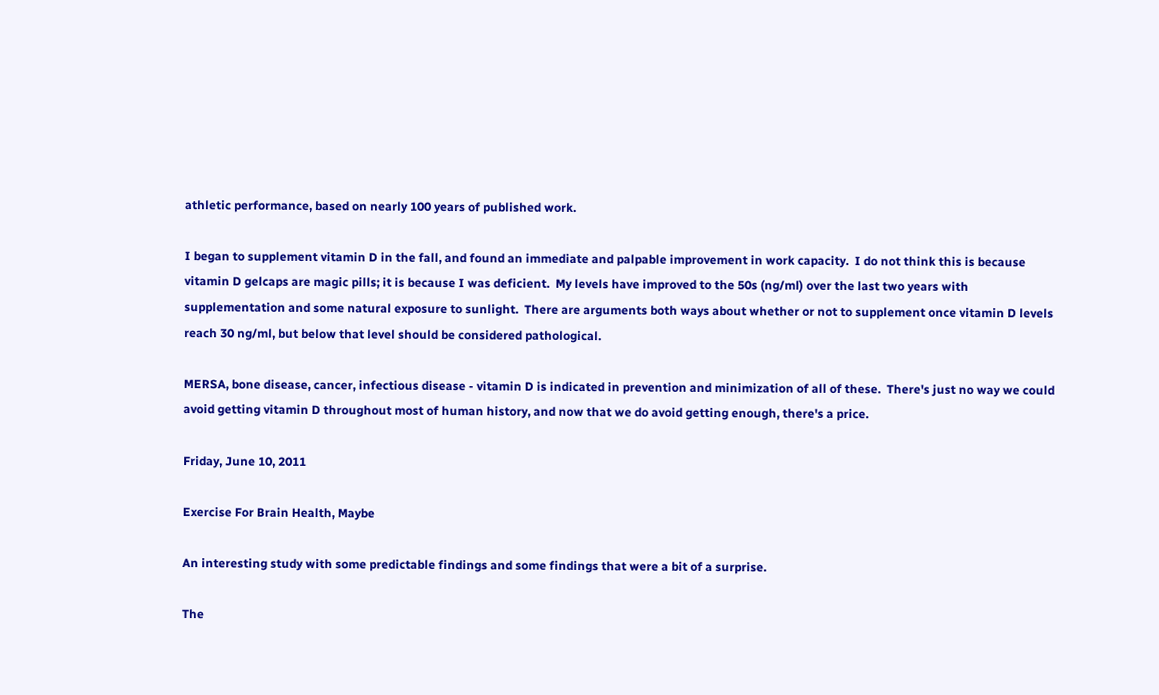athletic performance, based on nearly 100 years of published work.

I began to supplement vitamin D in the fall, and found an immediate and palpable improvement in work capacity.  I do not think this is because vitamin D gelcaps are magic pills; it is because I was deficient.  My levels have improved to the 50s (ng/ml) over the last two years with supplementation and some natural exposure to sunlight.  There are arguments both ways about whether or not to supplement once vitamin D levels reach 30 ng/ml, but below that level should be considered pathological.

MERSA, bone disease, cancer, infectious disease - vitamin D is indicated in prevention and minimization of all of these.  There's just no way we could avoid getting vitamin D throughout most of human history, and now that we do avoid getting enough, there's a price.

Friday, June 10, 2011

Exercise For Brain Health, Maybe

An interesting study with some predictable findings and some findings that were a bit of a surprise.

The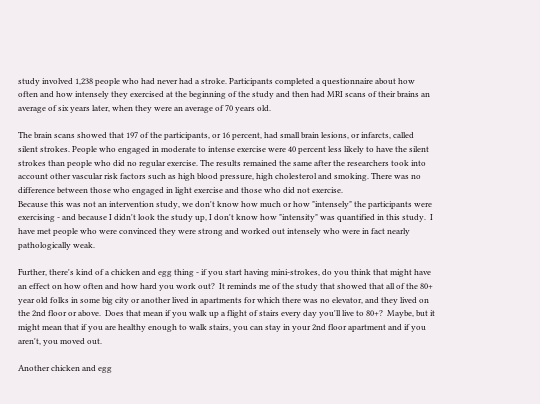study involved 1,238 people who had never had a stroke. Participants completed a questionnaire about how often and how intensely they exercised at the beginning of the study and then had MRI scans of their brains an average of six years later, when they were an average of 70 years old.

The brain scans showed that 197 of the participants, or 16 percent, had small brain lesions, or infarcts, called silent strokes. People who engaged in moderate to intense exercise were 40 percent less likely to have the silent strokes than people who did no regular exercise. The results remained the same after the researchers took into account other vascular risk factors such as high blood pressure, high cholesterol and smoking. There was no difference between those who engaged in light exercise and those who did not exercise.
Because this was not an intervention study, we don't know how much or how "intensely" the participants were exercising - and because I didn't look the study up, I don't know how "intensity" was quantified in this study.  I have met people who were convinced they were strong and worked out intensely who were in fact nearly pathologically weak.

Further, there's kind of a chicken and egg thing - if you start having mini-strokes, do you think that might have an effect on how often and how hard you work out?  It reminds me of the study that showed that all of the 80+ year old folks in some big city or another lived in apartments for which there was no elevator, and they lived on the 2nd floor or above.  Does that mean if you walk up a flight of stairs every day you'll live to 80+?  Maybe, but it might mean that if you are healthy enough to walk stairs, you can stay in your 2nd floor apartment and if you aren't, you moved out.

Another chicken and egg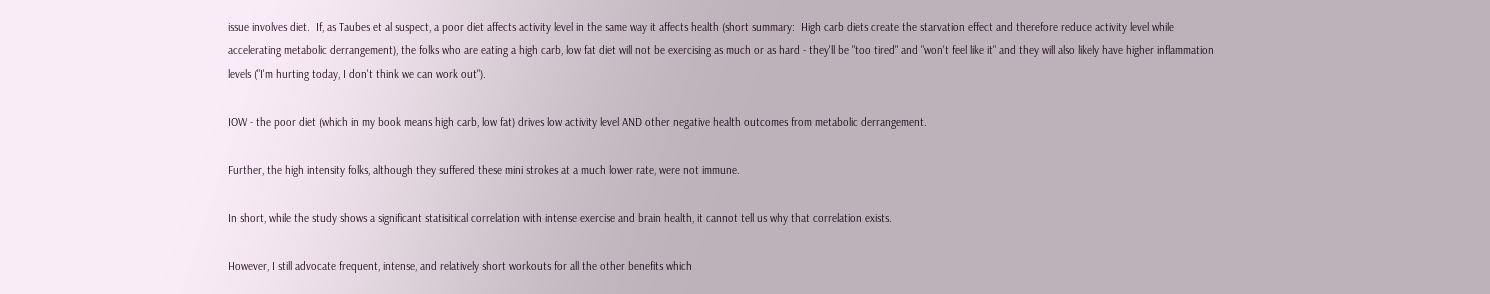issue involves diet.  If, as Taubes et al suspect, a poor diet affects activity level in the same way it affects health (short summary:  High carb diets create the starvation effect and therefore reduce activity level while accelerating metabolic derrangement), the folks who are eating a high carb, low fat diet will not be exercising as much or as hard - they'll be "too tired" and "won't feel like it" and they will also likely have higher inflammation levels ("I'm hurting today, I don't think we can work out").

IOW - the poor diet (which in my book means high carb, low fat) drives low activity level AND other negative health outcomes from metabolic derrangement.

Further, the high intensity folks, although they suffered these mini strokes at a much lower rate, were not immune.

In short, while the study shows a significant statisitical correlation with intense exercise and brain health, it cannot tell us why that correlation exists.

However, I still advocate frequent, intense, and relatively short workouts for all the other benefits which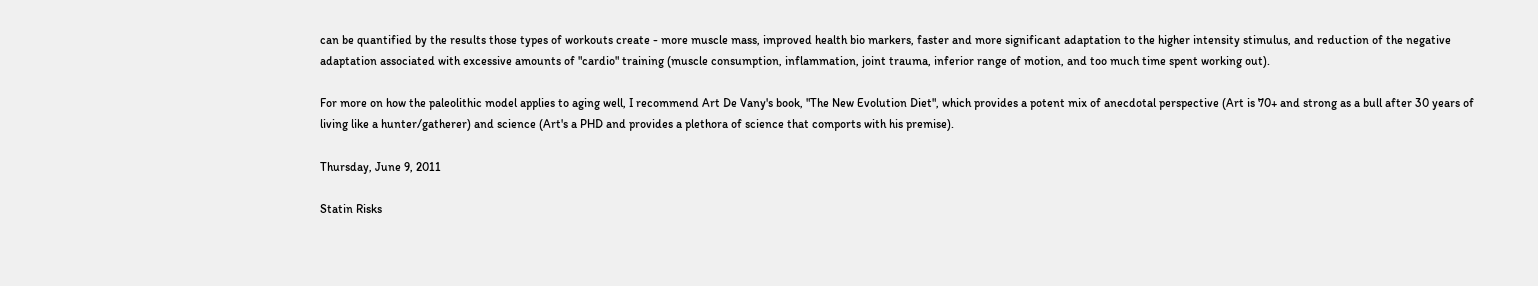can be quantified by the results those types of workouts create - more muscle mass, improved health bio markers, faster and more significant adaptation to the higher intensity stimulus, and reduction of the negative adaptation associated with excessive amounts of "cardio" training (muscle consumption, inflammation, joint trauma, inferior range of motion, and too much time spent working out).

For more on how the paleolithic model applies to aging well, I recommend Art De Vany's book, "The New Evolution Diet", which provides a potent mix of anecdotal perspective (Art is 70+ and strong as a bull after 30 years of living like a hunter/gatherer) and science (Art's a PHD and provides a plethora of science that comports with his premise).

Thursday, June 9, 2011

Statin Risks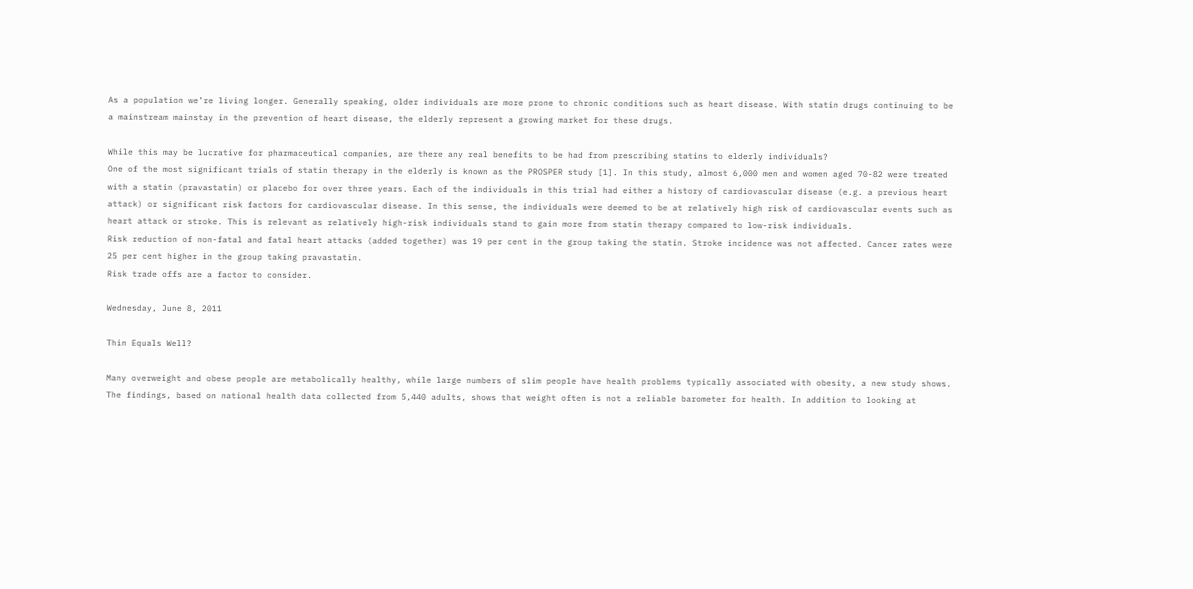As a population we’re living longer. Generally speaking, older individuals are more prone to chronic conditions such as heart disease. With statin drugs continuing to be a mainstream mainstay in the prevention of heart disease, the elderly represent a growing market for these drugs.

While this may be lucrative for pharmaceutical companies, are there any real benefits to be had from prescribing statins to elderly individuals?
One of the most significant trials of statin therapy in the elderly is known as the PROSPER study [1]. In this study, almost 6,000 men and women aged 70-82 were treated with a statin (pravastatin) or placebo for over three years. Each of the individuals in this trial had either a history of cardiovascular disease (e.g. a previous heart attack) or significant risk factors for cardiovascular disease. In this sense, the individuals were deemed to be at relatively high risk of cardiovascular events such as heart attack or stroke. This is relevant as relatively high-risk individuals stand to gain more from statin therapy compared to low-risk individuals.
Risk reduction of non-fatal and fatal heart attacks (added together) was 19 per cent in the group taking the statin. Stroke incidence was not affected. Cancer rates were 25 per cent higher in the group taking pravastatin.
Risk trade offs are a factor to consider.

Wednesday, June 8, 2011

Thin Equals Well?

Many overweight and obese people are metabolically healthy, while large numbers of slim people have health problems typically associated with obesity, a new study shows.
The findings, based on national health data collected from 5,440 adults, shows that weight often is not a reliable barometer for health. In addition to looking at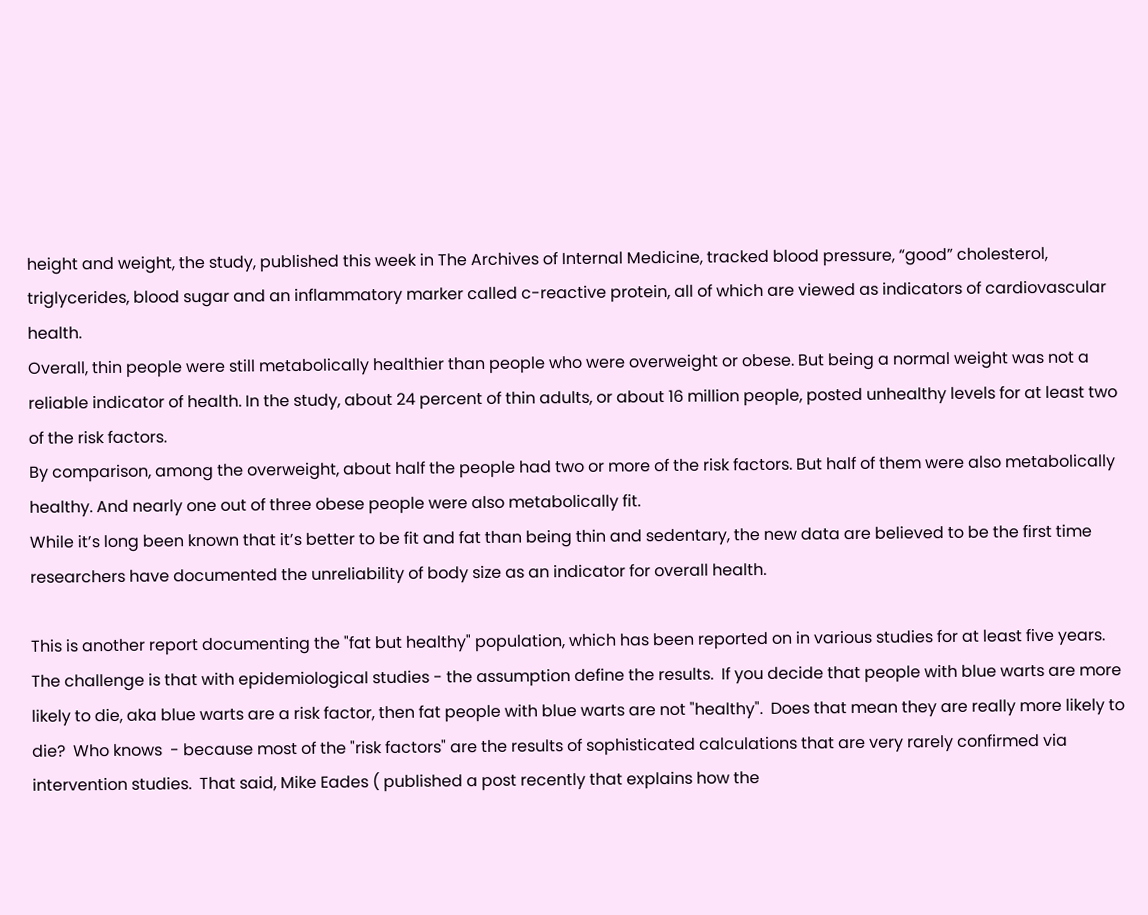height and weight, the study, published this week in The Archives of Internal Medicine, tracked blood pressure, “good” cholesterol, triglycerides, blood sugar and an inflammatory marker called c-reactive protein, all of which are viewed as indicators of cardiovascular health.
Overall, thin people were still metabolically healthier than people who were overweight or obese. But being a normal weight was not a reliable indicator of health. In the study, about 24 percent of thin adults, or about 16 million people, posted unhealthy levels for at least two of the risk factors.
By comparison, among the overweight, about half the people had two or more of the risk factors. But half of them were also metabolically healthy. And nearly one out of three obese people were also metabolically fit.
While it’s long been known that it’s better to be fit and fat than being thin and sedentary, the new data are believed to be the first time researchers have documented the unreliability of body size as an indicator for overall health.

This is another report documenting the "fat but healthy" population, which has been reported on in various studies for at least five years.  The challenge is that with epidemiological studies - the assumption define the results.  If you decide that people with blue warts are more likely to die, aka blue warts are a risk factor, then fat people with blue warts are not "healthy".  Does that mean they are really more likely to die?  Who knows  - because most of the "risk factors" are the results of sophisticated calculations that are very rarely confirmed via intervention studies.  That said, Mike Eades ( published a post recently that explains how the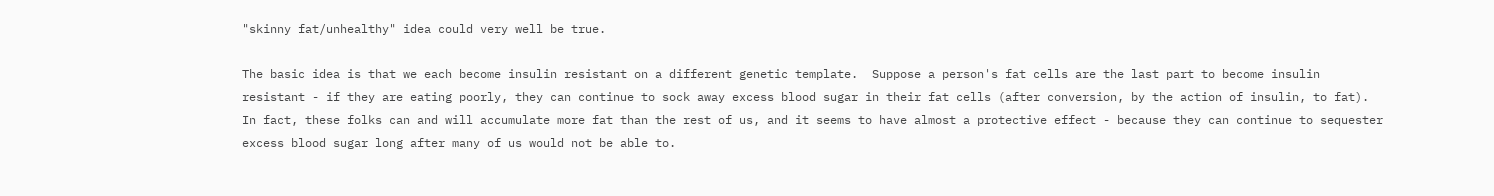"skinny fat/unhealthy" idea could very well be true.

The basic idea is that we each become insulin resistant on a different genetic template.  Suppose a person's fat cells are the last part to become insulin resistant - if they are eating poorly, they can continue to sock away excess blood sugar in their fat cells (after conversion, by the action of insulin, to fat).  In fact, these folks can and will accumulate more fat than the rest of us, and it seems to have almost a protective effect - because they can continue to sequester excess blood sugar long after many of us would not be able to.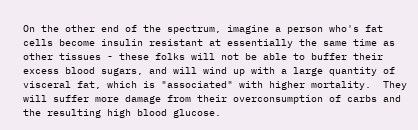On the other end of the spectrum, imagine a person who's fat cells become insulin resistant at essentially the same time as other tissues - these folks will not be able to buffer their excess blood sugars, and will wind up with a large quantity of visceral fat, which is "associated" with higher mortality.  They will suffer more damage from their overconsumption of carbs and the resulting high blood glucose.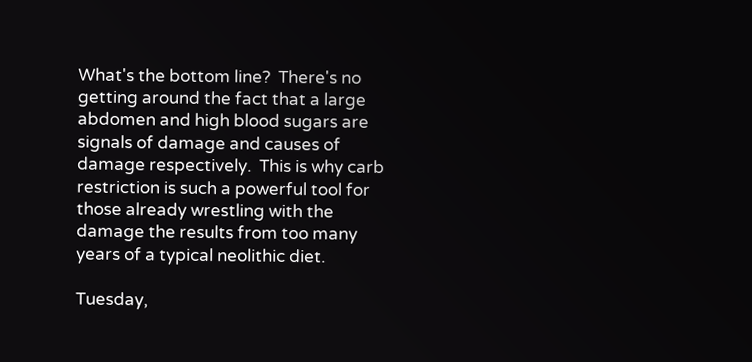What's the bottom line?  There's no getting around the fact that a large abdomen and high blood sugars are signals of damage and causes of damage respectively.  This is why carb restriction is such a powerful tool for those already wrestling with the damage the results from too many years of a typical neolithic diet.

Tuesday,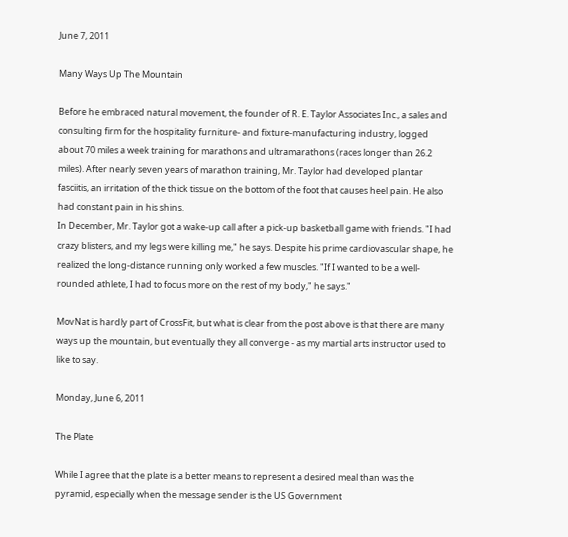June 7, 2011

Many Ways Up The Mountain

Before he embraced natural movement, the founder of R. E. Taylor Associates Inc., a sales and consulting firm for the hospitality furniture- and fixture-manufacturing industry, logged about 70 miles a week training for marathons and ultramarathons (races longer than 26.2 miles). After nearly seven years of marathon training, Mr. Taylor had developed plantar fasciitis, an irritation of the thick tissue on the bottom of the foot that causes heel pain. He also had constant pain in his shins.
In December, Mr. Taylor got a wake-up call after a pick-up basketball game with friends. "I had crazy blisters, and my legs were killing me," he says. Despite his prime cardiovascular shape, he realized the long-distance running only worked a few muscles. "If I wanted to be a well-rounded athlete, I had to focus more on the rest of my body," he says."

MovNat is hardly part of CrossFit, but what is clear from the post above is that there are many ways up the mountain, but eventually they all converge - as my martial arts instructor used to like to say.

Monday, June 6, 2011

The Plate

While I agree that the plate is a better means to represent a desired meal than was the pyramid, especially when the message sender is the US Government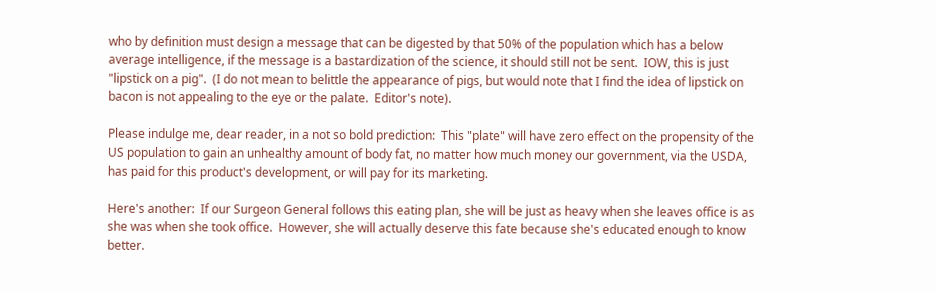who by definition must design a message that can be digested by that 50% of the population which has a below average intelligence, if the message is a bastardization of the science, it should still not be sent.  IOW, this is just "lipstick on a pig".  (I do not mean to belittle the appearance of pigs, but would note that I find the idea of lipstick on bacon is not appealing to the eye or the palate.  Editor's note).

Please indulge me, dear reader, in a not so bold prediction:  This "plate" will have zero effect on the propensity of the US population to gain an unhealthy amount of body fat, no matter how much money our government, via the USDA, has paid for this product's development, or will pay for its marketing.

Here's another:  If our Surgeon General follows this eating plan, she will be just as heavy when she leaves office is as she was when she took office.  However, she will actually deserve this fate because she's educated enough to know better.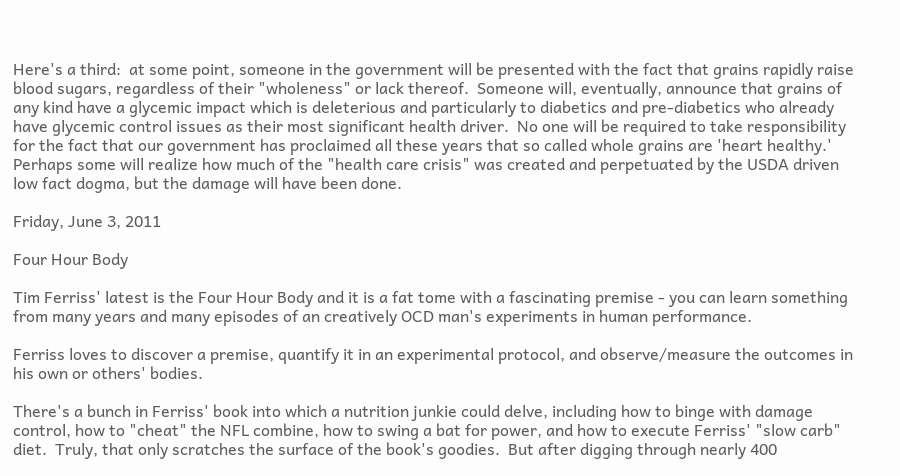Here's a third:  at some point, someone in the government will be presented with the fact that grains rapidly raise blood sugars, regardless of their "wholeness" or lack thereof.  Someone will, eventually, announce that grains of any kind have a glycemic impact which is deleterious and particularly to diabetics and pre-diabetics who already have glycemic control issues as their most significant health driver.  No one will be required to take responsibility for the fact that our government has proclaimed all these years that so called whole grains are 'heart healthy.'  Perhaps some will realize how much of the "health care crisis" was created and perpetuated by the USDA driven low fact dogma, but the damage will have been done.

Friday, June 3, 2011

Four Hour Body

Tim Ferriss' latest is the Four Hour Body and it is a fat tome with a fascinating premise - you can learn something from many years and many episodes of an creatively OCD man's experiments in human performance.

Ferriss loves to discover a premise, quantify it in an experimental protocol, and observe/measure the outcomes in his own or others' bodies.

There's a bunch in Ferriss' book into which a nutrition junkie could delve, including how to binge with damage control, how to "cheat" the NFL combine, how to swing a bat for power, and how to execute Ferriss' "slow carb" diet.  Truly, that only scratches the surface of the book's goodies.  But after digging through nearly 400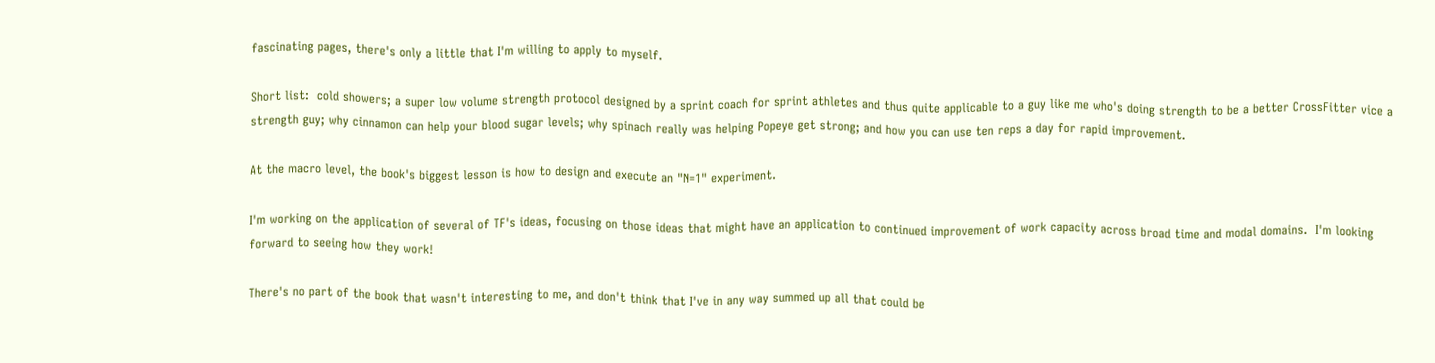fascinating pages, there's only a little that I'm willing to apply to myself.

Short list:  cold showers; a super low volume strength protocol designed by a sprint coach for sprint athletes and thus quite applicable to a guy like me who's doing strength to be a better CrossFitter vice a strength guy; why cinnamon can help your blood sugar levels; why spinach really was helping Popeye get strong; and how you can use ten reps a day for rapid improvement.

At the macro level, the book's biggest lesson is how to design and execute an "N=1" experiment.

I'm working on the application of several of TF's ideas, focusing on those ideas that might have an application to continued improvement of work capacity across broad time and modal domains.  I'm looking forward to seeing how they work!

There's no part of the book that wasn't interesting to me, and don't think that I've in any way summed up all that could be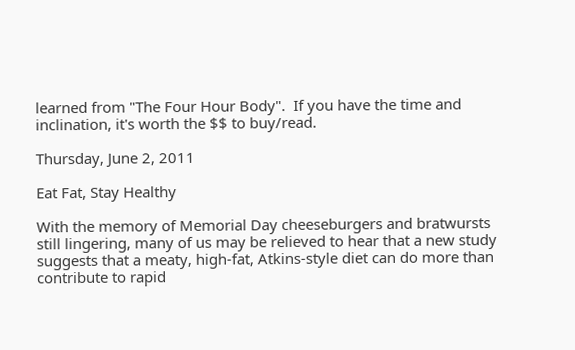learned from "The Four Hour Body".  If you have the time and inclination, it's worth the $$ to buy/read.

Thursday, June 2, 2011

Eat Fat, Stay Healthy

With the memory of Memorial Day cheeseburgers and bratwursts still lingering, many of us may be relieved to hear that a new study suggests that a meaty, high-fat, Atkins-style diet can do more than contribute to rapid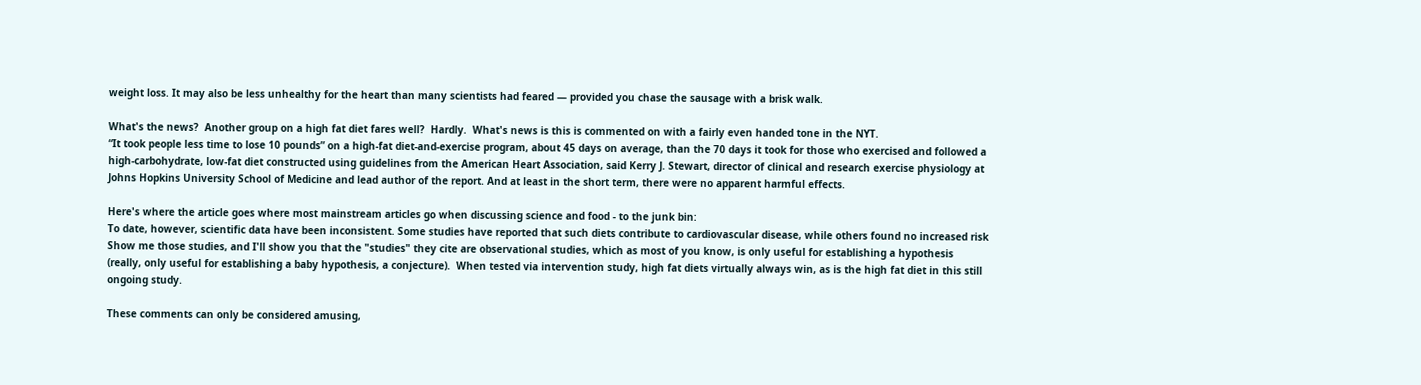weight loss. It may also be less unhealthy for the heart than many scientists had feared — provided you chase the sausage with a brisk walk.

What's the news?  Another group on a high fat diet fares well?  Hardly.  What's news is this is commented on with a fairly even handed tone in the NYT.
“It took people less time to lose 10 pounds” on a high-fat diet-and-exercise program, about 45 days on average, than the 70 days it took for those who exercised and followed a high-carbohydrate, low-fat diet constructed using guidelines from the American Heart Association, said Kerry J. Stewart, director of clinical and research exercise physiology at Johns Hopkins University School of Medicine and lead author of the report. And at least in the short term, there were no apparent harmful effects.

Here's where the article goes where most mainstream articles go when discussing science and food - to the junk bin:
To date, however, scientific data have been inconsistent. Some studies have reported that such diets contribute to cardiovascular disease, while others found no increased risk
Show me those studies, and I'll show you that the "studies" they cite are observational studies, which as most of you know, is only useful for establishing a hypothesis (really, only useful for establishing a baby hypothesis, a conjecture).  When tested via intervention study, high fat diets virtually always win, as is the high fat diet in this still ongoing study.

These comments can only be considered amusing,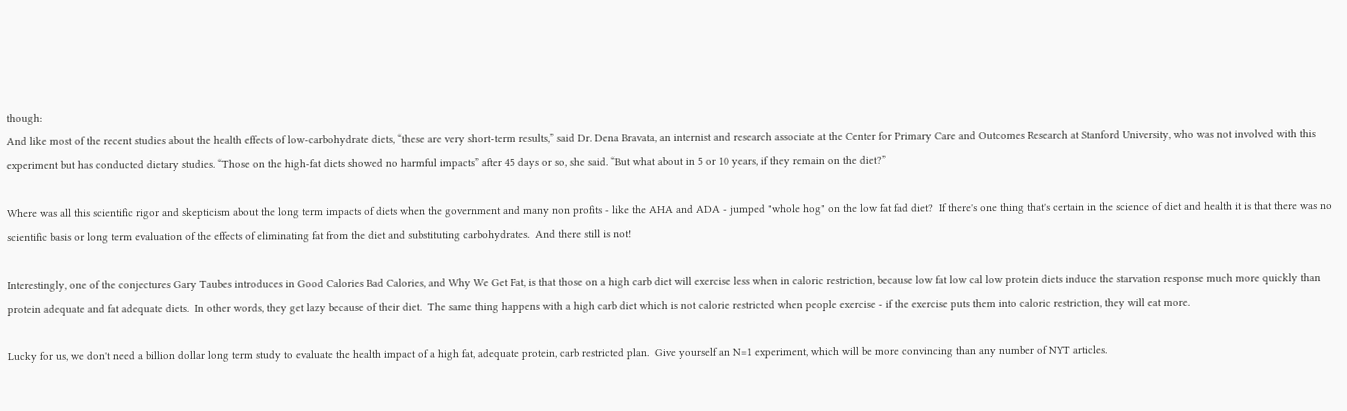though:
And like most of the recent studies about the health effects of low-carbohydrate diets, “these are very short-term results,” said Dr. Dena Bravata, an internist and research associate at the Center for Primary Care and Outcomes Research at Stanford University, who was not involved with this experiment but has conducted dietary studies. “Those on the high-fat diets showed no harmful impacts” after 45 days or so, she said. “But what about in 5 or 10 years, if they remain on the diet?”

Where was all this scientific rigor and skepticism about the long term impacts of diets when the government and many non profits - like the AHA and ADA - jumped "whole hog" on the low fat fad diet?  If there's one thing that's certain in the science of diet and health it is that there was no scientific basis or long term evaluation of the effects of eliminating fat from the diet and substituting carbohydrates.  And there still is not!

Interestingly, one of the conjectures Gary Taubes introduces in Good Calories Bad Calories, and Why We Get Fat, is that those on a high carb diet will exercise less when in caloric restriction, because low fat low cal low protein diets induce the starvation response much more quickly than protein adequate and fat adequate diets.  In other words, they get lazy because of their diet.  The same thing happens with a high carb diet which is not calorie restricted when people exercise - if the exercise puts them into caloric restriction, they will eat more.

Lucky for us, we don't need a billion dollar long term study to evaluate the health impact of a high fat, adequate protein, carb restricted plan.  Give yourself an N=1 experiment, which will be more convincing than any number of NYT articles.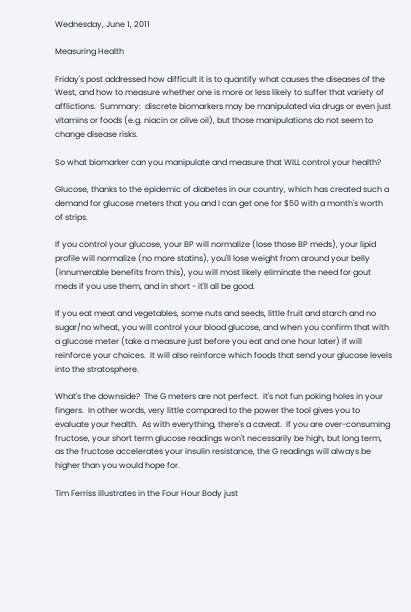Wednesday, June 1, 2011

Measuring Health

Friday's post addressed how difficult it is to quantify what causes the diseases of the West, and how to measure whether one is more or less likely to suffer that variety of afflictions.  Summary:  discrete biomarkers may be manipulated via drugs or even just vitamins or foods (e.g. niacin or olive oil), but those manipulations do not seem to change disease risks.

So what biomarker can you manipulate and measure that WILL control your health?

Glucose, thanks to the epidemic of diabetes in our country, which has created such a demand for glucose meters that you and I can get one for $50 with a month's worth of strips.

If you control your glucose, your BP will normalize (lose those BP meds), your lipid profile will normalize (no more statins), you'll lose weight from around your belly (innumerable benefits from this), you will most likely eliminate the need for gout meds if you use them, and in short - it'll all be good.

If you eat meat and vegetables, some nuts and seeds, little fruit and starch and no sugar/no wheat, you will control your blood glucose, and when you confirm that with a glucose meter (take a measure just before you eat and one hour later) if will reinforce your choices.  It will also reinforce which foods that send your glucose levels into the stratosphere.

What's the downside?  The G meters are not perfect.  It's not fun poking holes in your fingers.  In other words, very little compared to the power the tool gives you to evaluate your health.  As with everything, there's a caveat.  If you are over-consuming fructose, your short term glucose readings won't necessarily be high, but long term, as the fructose accelerates your insulin resistance, the G readings will always be higher than you would hope for.

Tim Ferriss illustrates in the Four Hour Body just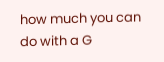how much you can do with a G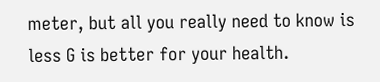meter, but all you really need to know is less G is better for your health.